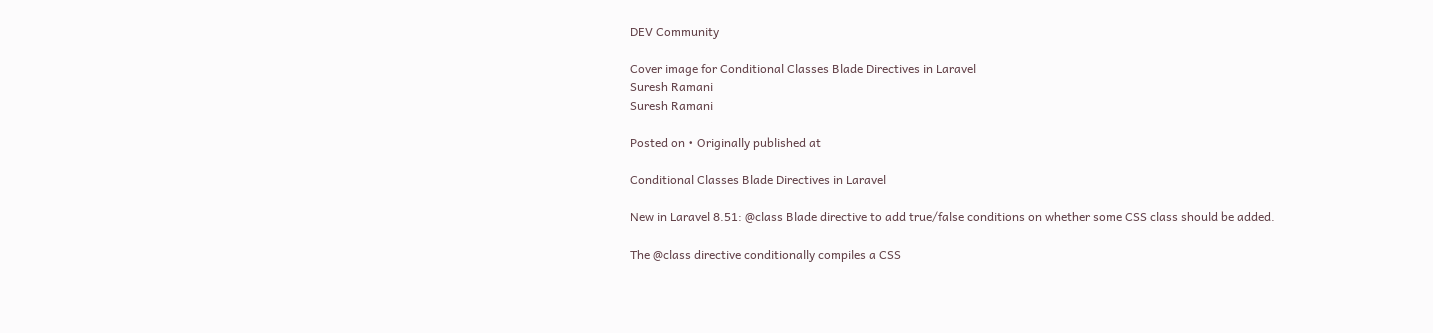DEV Community

Cover image for Conditional Classes Blade Directives in Laravel
Suresh Ramani
Suresh Ramani

Posted on • Originally published at

Conditional Classes Blade Directives in Laravel

New in Laravel 8.51: @class Blade directive to add true/false conditions on whether some CSS class should be added.

The @class directive conditionally compiles a CSS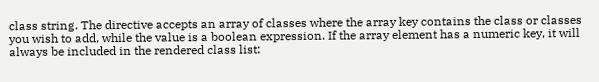class string. The directive accepts an array of classes where the array key contains the class or classes you wish to add, while the value is a boolean expression. If the array element has a numeric key, it will always be included in the rendered class list: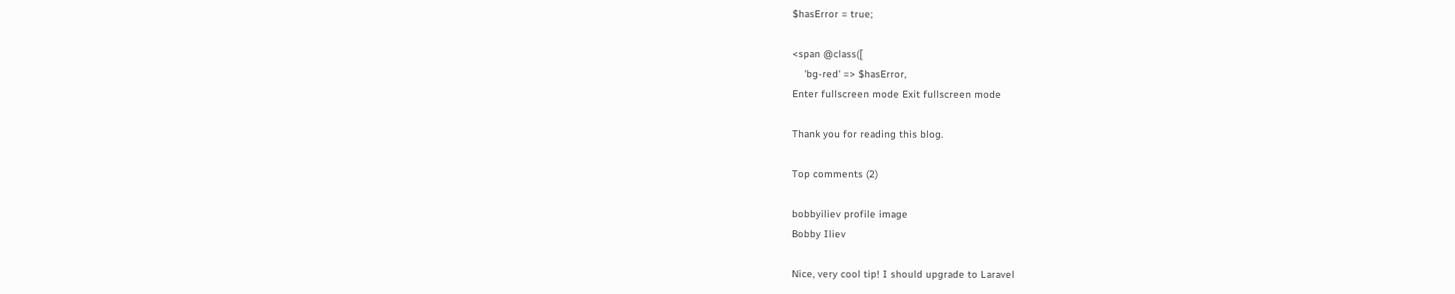$hasError = true;

<span @class([
    'bg-red' => $hasError,
Enter fullscreen mode Exit fullscreen mode

Thank you for reading this blog.

Top comments (2)

bobbyiliev profile image
Bobby Iliev

Nice, very cool tip! I should upgrade to Laravel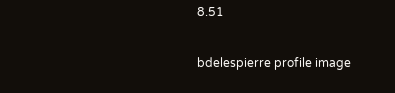8.51

bdelespierre profile image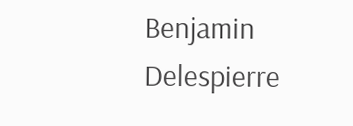Benjamin Delespierre